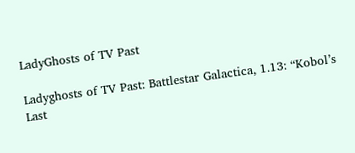LadyGhosts of TV Past

Ladyghosts of TV Past: Battlestar Galactica, 1.13: “Kobol’s Last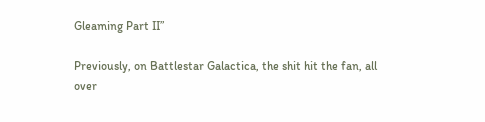Gleaming Part II”

Previously, on Battlestar Galactica, the shit hit the fan, all over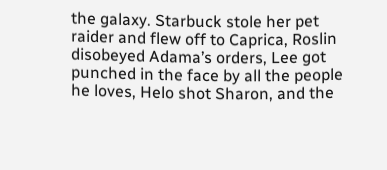the galaxy. Starbuck stole her pet raider and flew off to Caprica, Roslin disobeyed Adama’s orders, Lee got punched in the face by all the people he loves, Helo shot Sharon, and the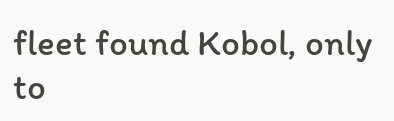fleet found Kobol, only to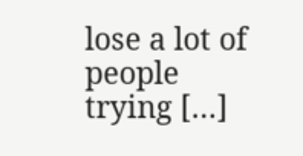lose a lot of people trying […]